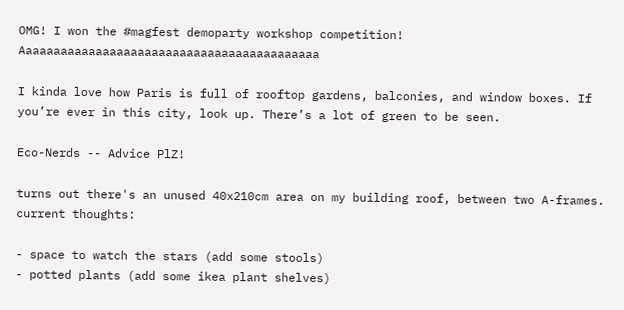OMG! I won the #magfest demoparty workshop competition! Aaaaaaaaaaaaaaaaaaaaaaaaaaaaaaaaaaaaaaaaaaa

I kinda love how Paris is full of rooftop gardens, balconies, and window boxes. If you’re ever in this city, look up. There’s a lot of green to be seen.

Eco-Nerds -- Advice PlZ!

turns out there's an unused 40x210cm area on my building roof, between two A-frames. current thoughts:

- space to watch the stars (add some stools)
- potted plants (add some ikea plant shelves)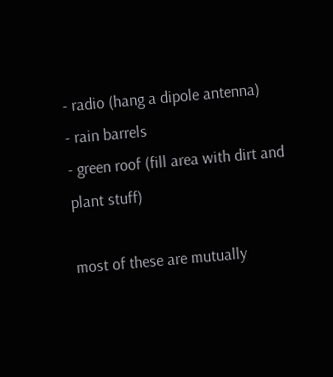- radio (hang a dipole antenna)
- rain barrels
- green roof (fill area with dirt and plant stuff)

most of these are mutually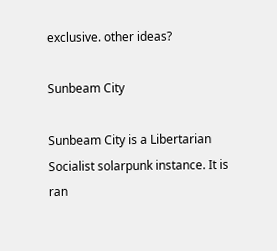exclusive. other ideas?

Sunbeam City

Sunbeam City is a Libertarian Socialist solarpunk instance. It is ran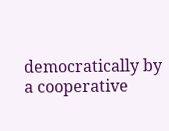democratically by a cooperative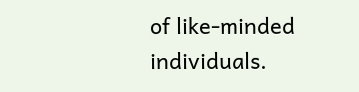of like-minded individuals.